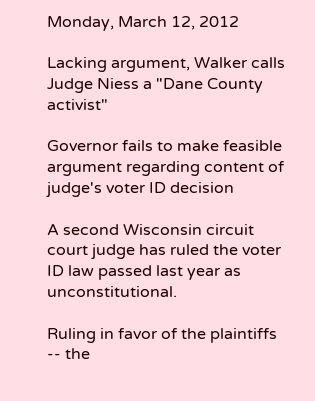Monday, March 12, 2012

Lacking argument, Walker calls Judge Niess a "Dane County activist"

Governor fails to make feasible argument regarding content of judge's voter ID decision

A second Wisconsin circuit court judge has ruled the voter ID law passed last year as unconstitutional.

Ruling in favor of the plaintiffs -- the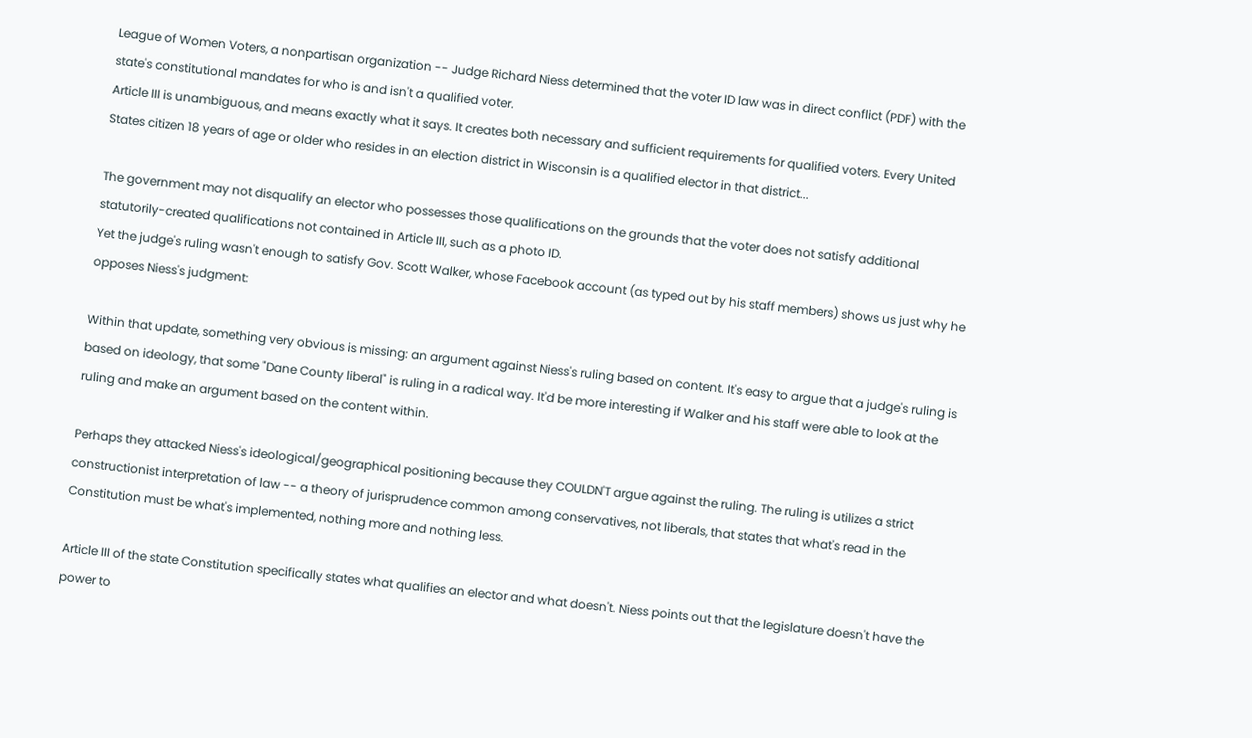League of Women Voters, a nonpartisan organization -- Judge Richard Niess determined that the voter ID law was in direct conflict (PDF) with the state's constitutional mandates for who is and isn't a qualified voter.
Article III is unambiguous, and means exactly what it says. It creates both necessary and sufficient requirements for qualified voters. Every United States citizen 18 years of age or older who resides in an election district in Wisconsin is a qualified elector in that district...

The government may not disqualify an elector who possesses those qualifications on the grounds that the voter does not satisfy additional statutorily-created qualifications not contained in Article III, such as a photo ID.
Yet the judge's ruling wasn't enough to satisfy Gov. Scott Walker, whose Facebook account (as typed out by his staff members) shows us just why he opposes Niess's judgment:

Within that update, something very obvious is missing: an argument against Niess's ruling based on content. It's easy to argue that a judge's ruling is based on ideology, that some "Dane County liberal" is ruling in a radical way. It'd be more interesting if Walker and his staff were able to look at the ruling and make an argument based on the content within.

Perhaps they attacked Niess's ideological/geographical positioning because they COULDN'T argue against the ruling. The ruling is utilizes a strict constructionist interpretation of law -- a theory of jurisprudence common among conservatives, not liberals, that states that what's read in the Constitution must be what's implemented, nothing more and nothing less.

Article III of the state Constitution specifically states what qualifies an elector and what doesn't. Niess points out that the legislature doesn't have the power to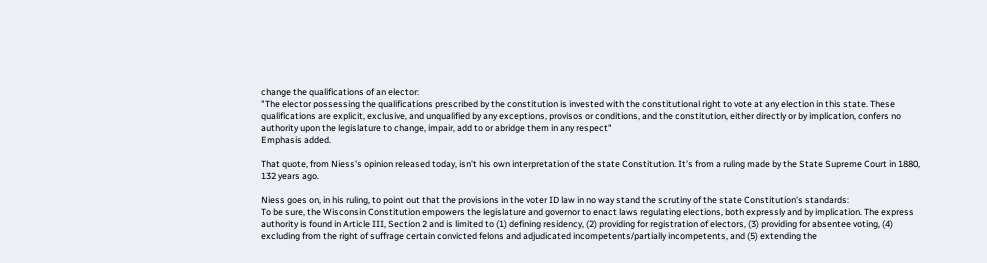change the qualifications of an elector:
"The elector possessing the qualifications prescribed by the constitution is invested with the constitutional right to vote at any election in this state. These qualifications are explicit, exclusive, and unqualified by any exceptions, provisos or conditions, and the constitution, either directly or by implication, confers no authority upon the legislature to change, impair, add to or abridge them in any respect"
Emphasis added.

That quote, from Niess's opinion released today, isn't his own interpretation of the state Constitution. It's from a ruling made by the State Supreme Court in 1880, 132 years ago.

Niess goes on, in his ruling, to point out that the provisions in the voter ID law in no way stand the scrutiny of the state Constitution's standards:
To be sure, the Wisconsin Constitution empowers the legislature and governor to enact laws regulating elections, both expressly and by implication. The express authority is found in Article III, Section 2 and is limited to (1) defining residency, (2) providing for registration of electors, (3) providing for absentee voting, (4) excluding from the right of suffrage certain convicted felons and adjudicated incompetents/partially incompetents, and (5) extending the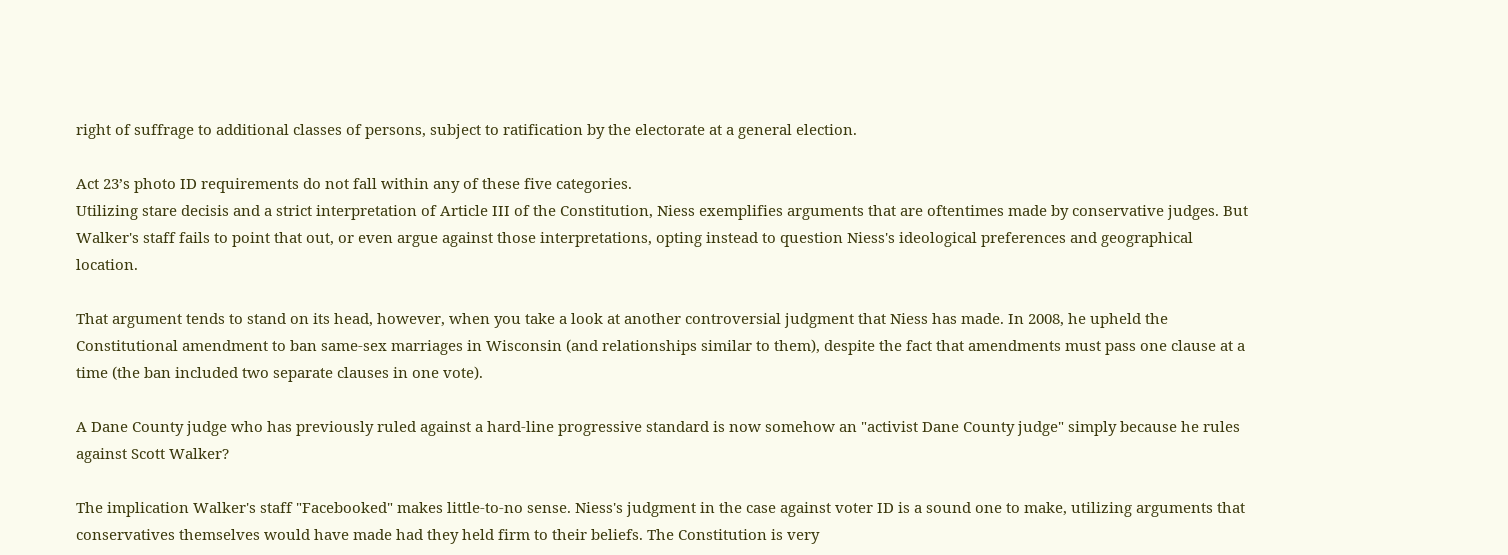right of suffrage to additional classes of persons, subject to ratification by the electorate at a general election.

Act 23’s photo ID requirements do not fall within any of these five categories.
Utilizing stare decisis and a strict interpretation of Article III of the Constitution, Niess exemplifies arguments that are oftentimes made by conservative judges. But Walker's staff fails to point that out, or even argue against those interpretations, opting instead to question Niess's ideological preferences and geographical location.

That argument tends to stand on its head, however, when you take a look at another controversial judgment that Niess has made. In 2008, he upheld the Constitutional amendment to ban same-sex marriages in Wisconsin (and relationships similar to them), despite the fact that amendments must pass one clause at a time (the ban included two separate clauses in one vote).

A Dane County judge who has previously ruled against a hard-line progressive standard is now somehow an "activist Dane County judge" simply because he rules against Scott Walker?

The implication Walker's staff "Facebooked" makes little-to-no sense. Niess's judgment in the case against voter ID is a sound one to make, utilizing arguments that conservatives themselves would have made had they held firm to their beliefs. The Constitution is very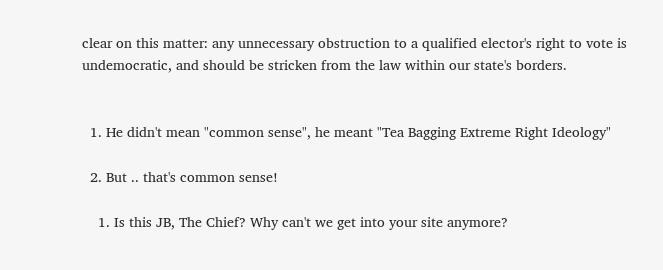clear on this matter: any unnecessary obstruction to a qualified elector's right to vote is undemocratic, and should be stricken from the law within our state's borders.


  1. He didn't mean "common sense", he meant "Tea Bagging Extreme Right Ideology"

  2. But .. that's common sense!

    1. Is this JB, The Chief? Why can't we get into your site anymore?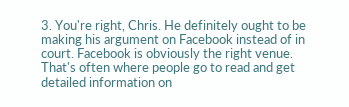3. You're right, Chris. He definitely ought to be making his argument on Facebook instead of in court. Facebook is obviously the right venue. That's often where people go to read and get detailed information on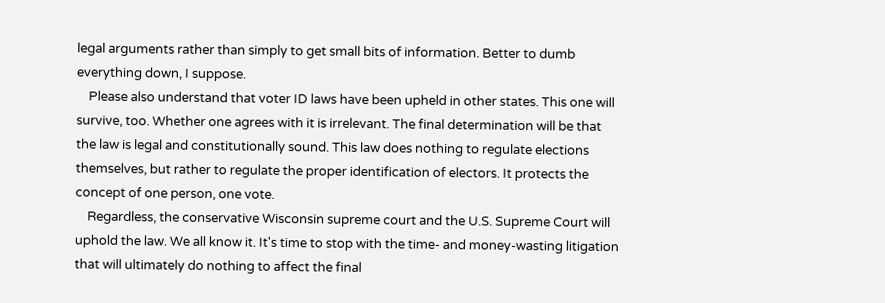legal arguments rather than simply to get small bits of information. Better to dumb everything down, I suppose.
    Please also understand that voter ID laws have been upheld in other states. This one will survive, too. Whether one agrees with it is irrelevant. The final determination will be that the law is legal and constitutionally sound. This law does nothing to regulate elections themselves, but rather to regulate the proper identification of electors. It protects the concept of one person, one vote.
    Regardless, the conservative Wisconsin supreme court and the U.S. Supreme Court will uphold the law. We all know it. It's time to stop with the time- and money-wasting litigation that will ultimately do nothing to affect the final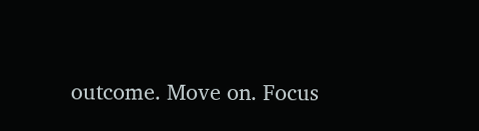outcome. Move on. Focus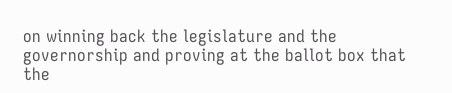on winning back the legislature and the governorship and proving at the ballot box that the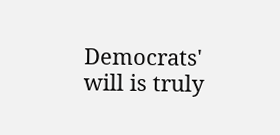Democrats' will is truly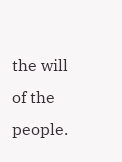the will of the people.